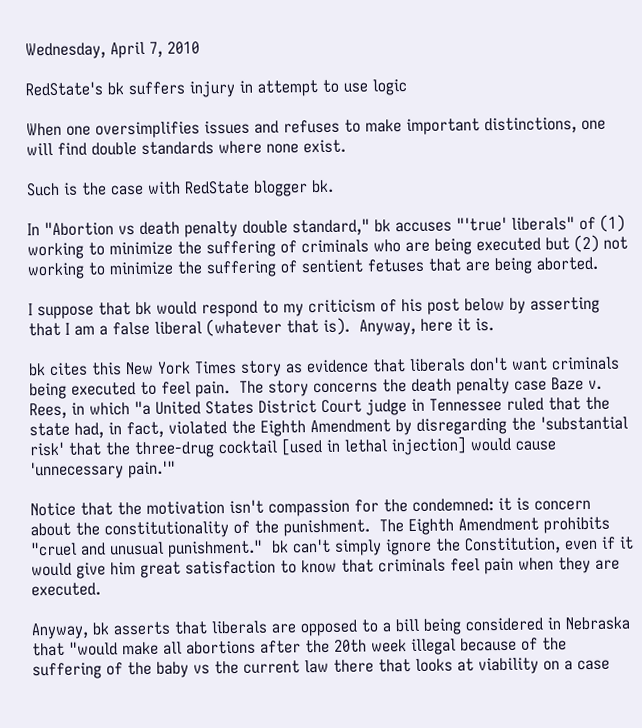Wednesday, April 7, 2010

RedState's bk suffers injury in attempt to use logic

When one oversimplifies issues and refuses to make important distinctions, one will find double standards where none exist.

Such is the case with RedState blogger bk.

In "Abortion vs death penalty double standard," bk accuses "'true' liberals" of (1) working to minimize the suffering of criminals who are being executed but (2) not working to minimize the suffering of sentient fetuses that are being aborted.

I suppose that bk would respond to my criticism of his post below by asserting that I am a false liberal (whatever that is).  Anyway, here it is.

bk cites this New York Times story as evidence that liberals don't want criminals being executed to feel pain.  The story concerns the death penalty case Baze v. Rees, in which "a United States District Court judge in Tennessee ruled that the state had, in fact, violated the Eighth Amendment by disregarding the 'substantial risk' that the three-drug cocktail [used in lethal injection] would cause 'unnecessary pain.'"

Notice that the motivation isn't compassion for the condemned: it is concern about the constitutionality of the punishment.  The Eighth Amendment prohibits "cruel and unusual punishment."  bk can't simply ignore the Constitution, even if it would give him great satisfaction to know that criminals feel pain when they are executed.

Anyway, bk asserts that liberals are opposed to a bill being considered in Nebraska that "would make all abortions after the 20th week illegal because of the suffering of the baby vs the current law there that looks at viability on a case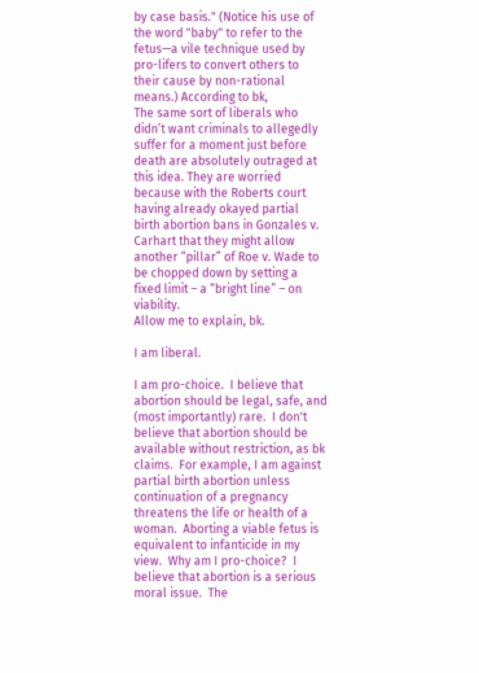by case basis." (Notice his use of the word "baby" to refer to the fetus—a vile technique used by pro-lifers to convert others to their cause by non-rational means.) According to bk,
The same sort of liberals who didn’t want criminals to allegedly suffer for a moment just before death are absolutely outraged at this idea. They are worried because with the Roberts court having already okayed partial birth abortion bans in Gonzales v. Carhart that they might allow another “pillar” of Roe v. Wade to be chopped down by setting a fixed limit – a “bright line” – on viability.
Allow me to explain, bk.

I am liberal.

I am pro-choice.  I believe that abortion should be legal, safe, and (most importantly) rare.  I don't believe that abortion should be available without restriction, as bk claims.  For example, I am against partial birth abortion unless continuation of a pregnancy threatens the life or health of a woman.  Aborting a viable fetus is equivalent to infanticide in my view.  Why am I pro-choice?  I believe that abortion is a serious moral issue.  The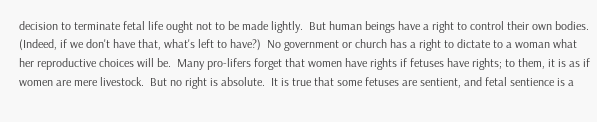decision to terminate fetal life ought not to be made lightly.  But human beings have a right to control their own bodies.  (Indeed, if we don't have that, what's left to have?)  No government or church has a right to dictate to a woman what her reproductive choices will be.  Many pro-lifers forget that women have rights if fetuses have rights; to them, it is as if women are mere livestock.  But no right is absolute.  It is true that some fetuses are sentient, and fetal sentience is a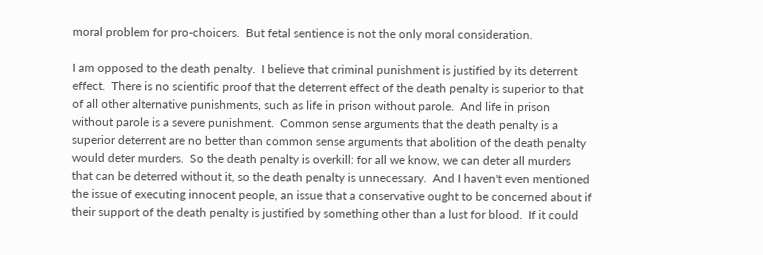moral problem for pro-choicers.  But fetal sentience is not the only moral consideration.

I am opposed to the death penalty.  I believe that criminal punishment is justified by its deterrent effect.  There is no scientific proof that the deterrent effect of the death penalty is superior to that of all other alternative punishments, such as life in prison without parole.  And life in prison without parole is a severe punishment.  Common sense arguments that the death penalty is a superior deterrent are no better than common sense arguments that abolition of the death penalty would deter murders.  So the death penalty is overkill: for all we know, we can deter all murders that can be deterred without it, so the death penalty is unnecessary.  And I haven't even mentioned the issue of executing innocent people, an issue that a conservative ought to be concerned about if their support of the death penalty is justified by something other than a lust for blood.  If it could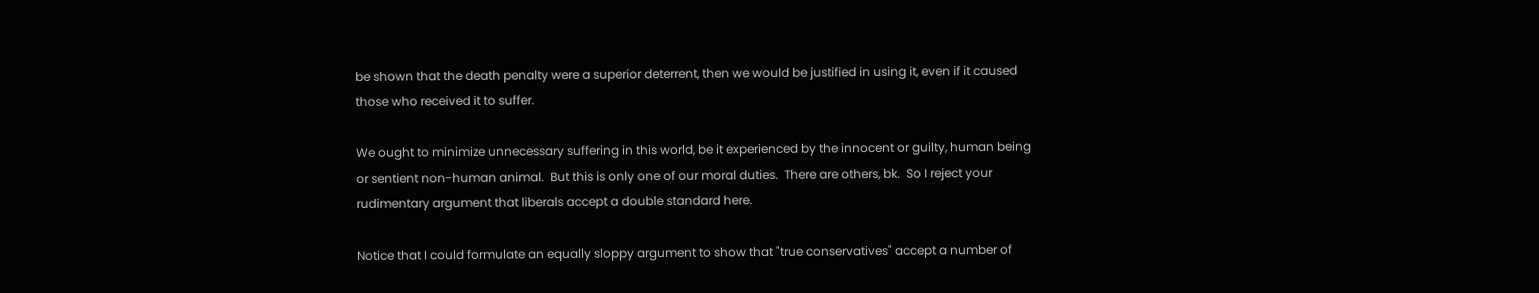be shown that the death penalty were a superior deterrent, then we would be justified in using it, even if it caused those who received it to suffer.

We ought to minimize unnecessary suffering in this world, be it experienced by the innocent or guilty, human being or sentient non-human animal.  But this is only one of our moral duties.  There are others, bk.  So I reject your rudimentary argument that liberals accept a double standard here.

Notice that I could formulate an equally sloppy argument to show that "true conservatives" accept a number of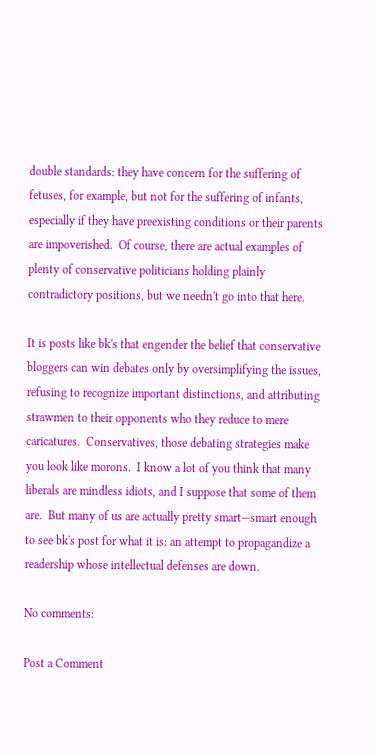double standards: they have concern for the suffering of fetuses, for example, but not for the suffering of infants, especially if they have preexisting conditions or their parents are impoverished.  Of course, there are actual examples of plenty of conservative politicians holding plainly contradictory positions, but we needn't go into that here.

It is posts like bk's that engender the belief that conservative bloggers can win debates only by oversimplifying the issues, refusing to recognize important distinctions, and attributing strawmen to their opponents who they reduce to mere caricatures.  Conservatives, those debating strategies make you look like morons.  I know a lot of you think that many liberals are mindless idiots, and I suppose that some of them are.  But many of us are actually pretty smart—smart enough to see bk's post for what it is: an attempt to propagandize a readership whose intellectual defenses are down.

No comments:

Post a Comment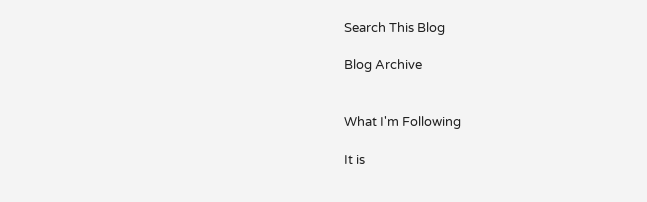Search This Blog

Blog Archive


What I'm Following

It is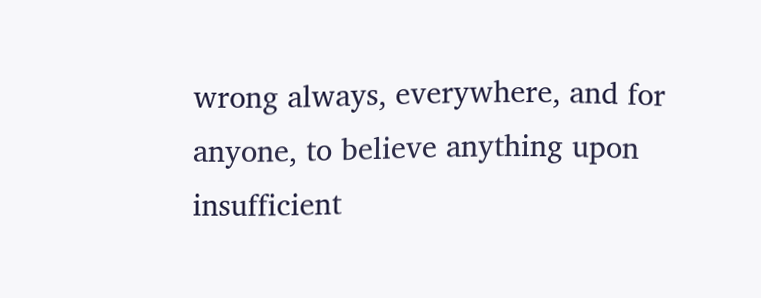wrong always, everywhere, and for anyone, to believe anything upon insufficient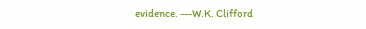evidence. ---W.K. Clifford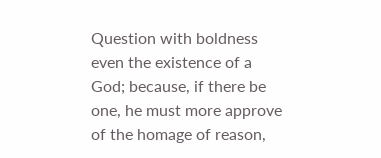Question with boldness even the existence of a God; because, if there be one, he must more approve of the homage of reason,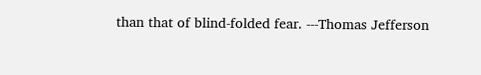than that of blind-folded fear. ---Thomas Jefferson